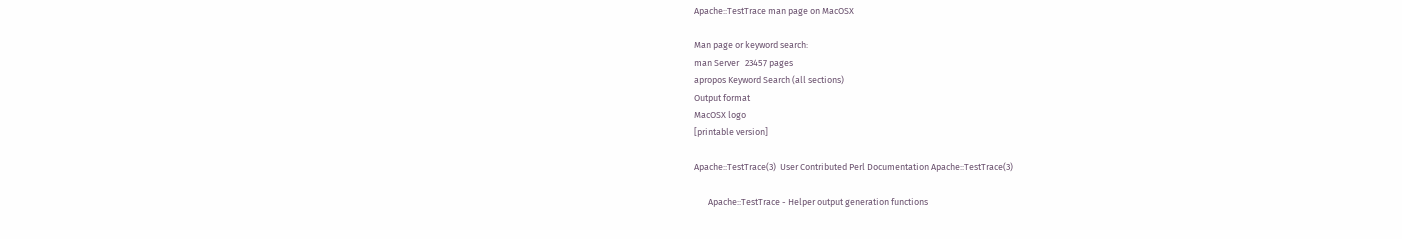Apache::TestTrace man page on MacOSX

Man page or keyword search:
man Server   23457 pages
apropos Keyword Search (all sections)
Output format
MacOSX logo
[printable version]

Apache::TestTrace(3)  User Contributed Perl Documentation Apache::TestTrace(3)

       Apache::TestTrace - Helper output generation functions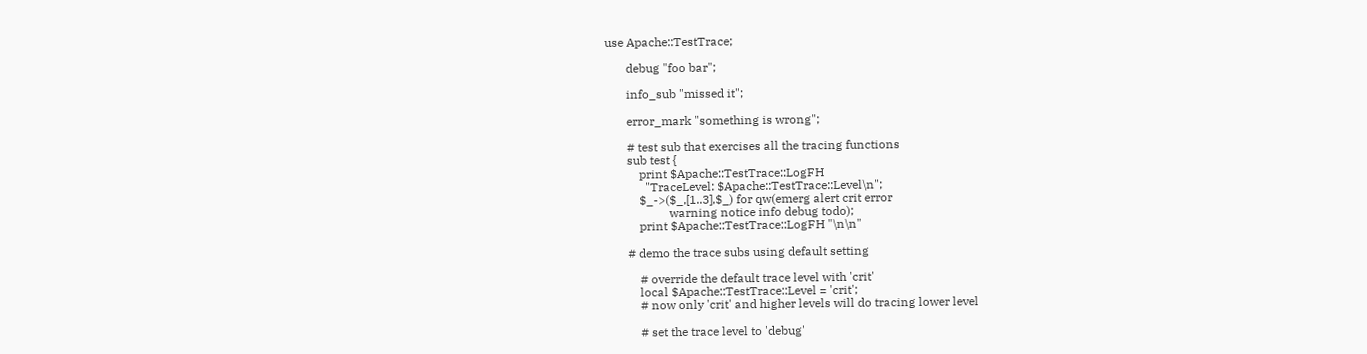use Apache::TestTrace;

       debug "foo bar";

       info_sub "missed it";

       error_mark "something is wrong";

       # test sub that exercises all the tracing functions
       sub test {
           print $Apache::TestTrace::LogFH
             "TraceLevel: $Apache::TestTrace::Level\n";
           $_->($_,[1..3],$_) for qw(emerg alert crit error
                     warning notice info debug todo);
           print $Apache::TestTrace::LogFH "\n\n"

       # demo the trace subs using default setting

           # override the default trace level with 'crit'
           local $Apache::TestTrace::Level = 'crit';
           # now only 'crit' and higher levels will do tracing lower level

           # set the trace level to 'debug'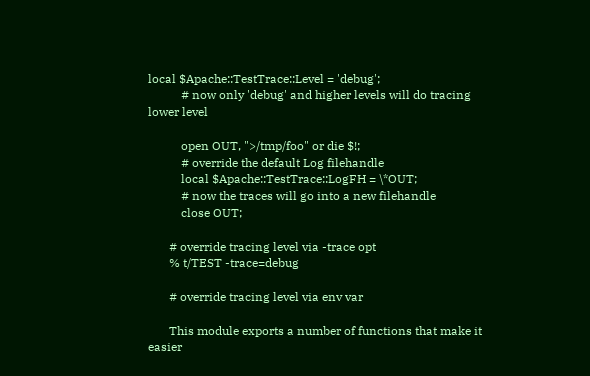local $Apache::TestTrace::Level = 'debug';
           # now only 'debug' and higher levels will do tracing lower level

           open OUT, ">/tmp/foo" or die $!;
           # override the default Log filehandle
           local $Apache::TestTrace::LogFH = \*OUT;
           # now the traces will go into a new filehandle
           close OUT;

       # override tracing level via -trace opt
       % t/TEST -trace=debug

       # override tracing level via env var

       This module exports a number of functions that make it easier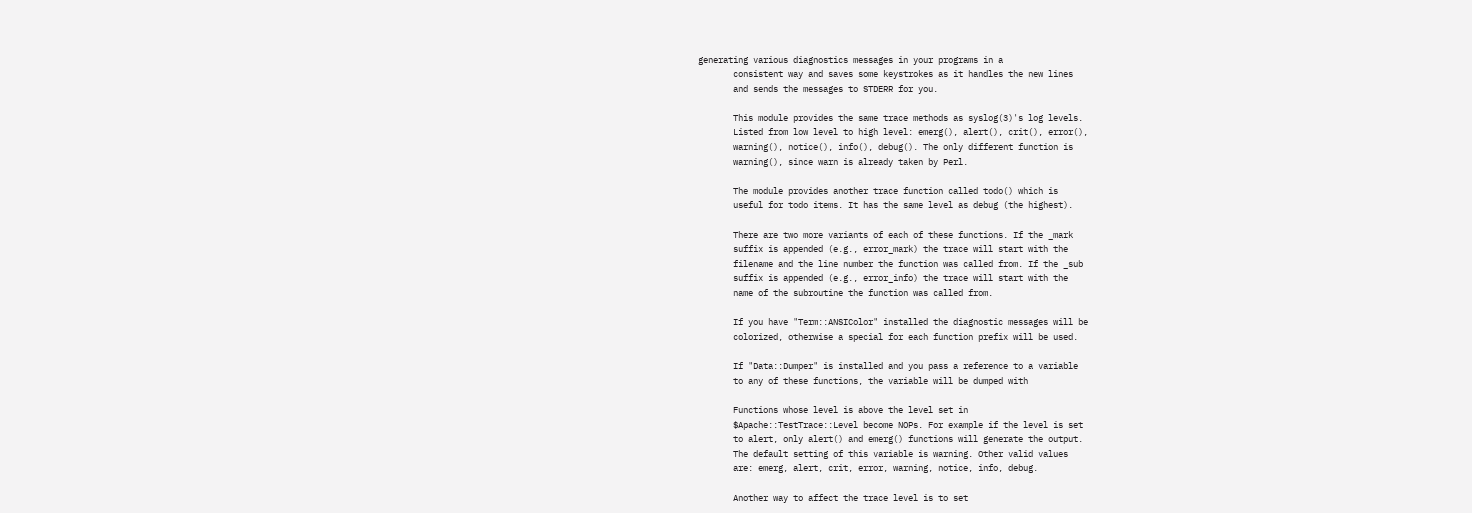generating various diagnostics messages in your programs in a
       consistent way and saves some keystrokes as it handles the new lines
       and sends the messages to STDERR for you.

       This module provides the same trace methods as syslog(3)'s log levels.
       Listed from low level to high level: emerg(), alert(), crit(), error(),
       warning(), notice(), info(), debug(). The only different function is
       warning(), since warn is already taken by Perl.

       The module provides another trace function called todo() which is
       useful for todo items. It has the same level as debug (the highest).

       There are two more variants of each of these functions. If the _mark
       suffix is appended (e.g., error_mark) the trace will start with the
       filename and the line number the function was called from. If the _sub
       suffix is appended (e.g., error_info) the trace will start with the
       name of the subroutine the function was called from.

       If you have "Term::ANSIColor" installed the diagnostic messages will be
       colorized, otherwise a special for each function prefix will be used.

       If "Data::Dumper" is installed and you pass a reference to a variable
       to any of these functions, the variable will be dumped with

       Functions whose level is above the level set in
       $Apache::TestTrace::Level become NOPs. For example if the level is set
       to alert, only alert() and emerg() functions will generate the output.
       The default setting of this variable is warning. Other valid values
       are: emerg, alert, crit, error, warning, notice, info, debug.

       Another way to affect the trace level is to set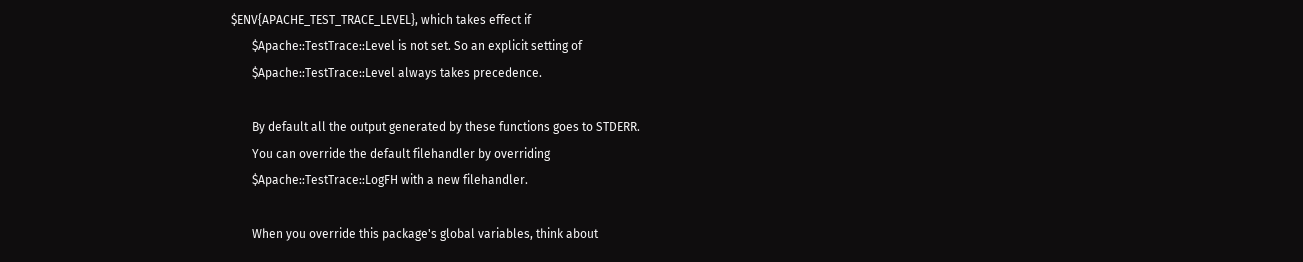$ENV{APACHE_TEST_TRACE_LEVEL}, which takes effect if
       $Apache::TestTrace::Level is not set. So an explicit setting of
       $Apache::TestTrace::Level always takes precedence.

       By default all the output generated by these functions goes to STDERR.
       You can override the default filehandler by overriding
       $Apache::TestTrace::LogFH with a new filehandler.

       When you override this package's global variables, think about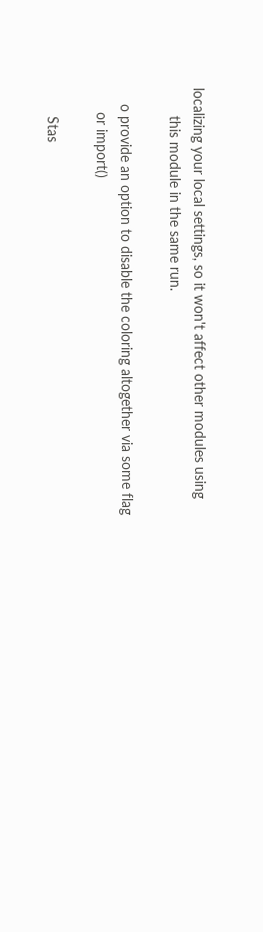localizing your local settings, so it won't affect other modules using
       this module in the same run.

    o provide an option to disable the coloring altogether via some flag
      or import()

       Stas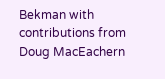Bekman with contributions from Doug MacEachern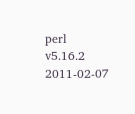perl v5.16.2              2011-02-07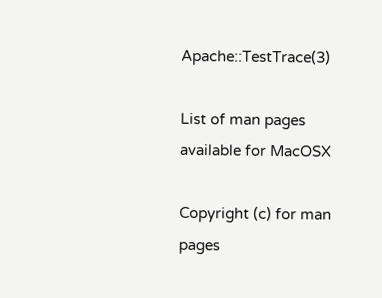Apache::TestTrace(3)

List of man pages available for MacOSX

Copyright (c) for man pages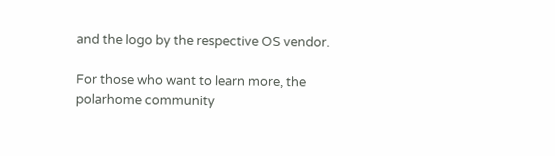and the logo by the respective OS vendor.

For those who want to learn more, the polarhome community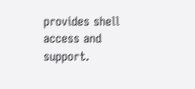provides shell access and support.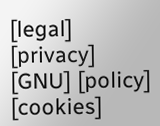[legal] [privacy] [GNU] [policy] [cookies]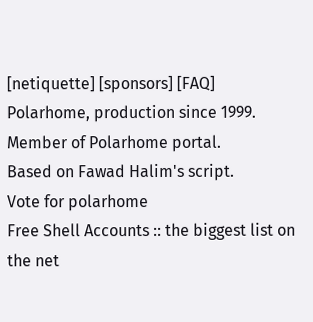[netiquette] [sponsors] [FAQ]
Polarhome, production since 1999.
Member of Polarhome portal.
Based on Fawad Halim's script.
Vote for polarhome
Free Shell Accounts :: the biggest list on the net